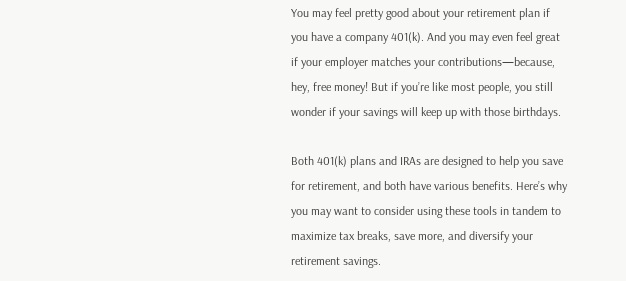You may feel pretty good about your retirement plan if you have a company 401(k). And you may even feel great if your employer matches your contributions—because, hey, free money! But if you’re like most people, you still wonder if your savings will keep up with those birthdays.

Both 401(k) plans and IRAs are designed to help you save for retirement, and both have various benefits. Here’s why you may want to consider using these tools in tandem to maximize tax breaks, save more, and diversify your retirement savings.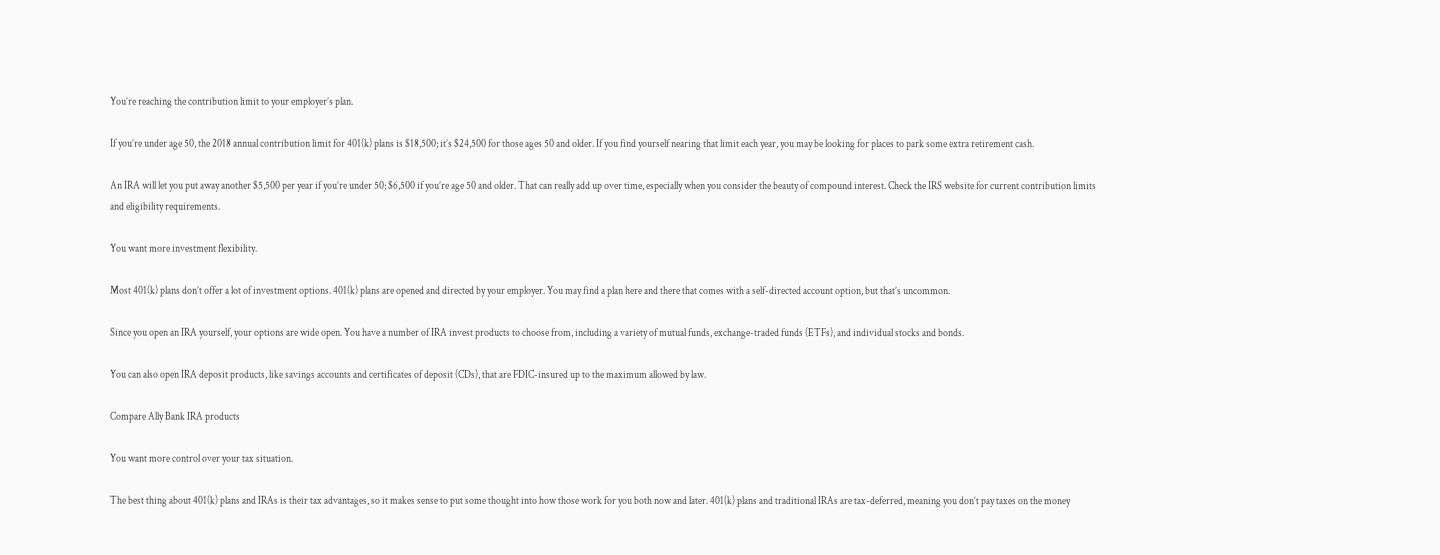You’re reaching the contribution limit to your employer’s plan.

If you’re under age 50, the 2018 annual contribution limit for 401(k) plans is $18,500; it’s $24,500 for those ages 50 and older. If you find yourself nearing that limit each year, you may be looking for places to park some extra retirement cash.

An IRA will let you put away another $5,500 per year if you’re under 50; $6,500 if you’re age 50 and older. That can really add up over time, especially when you consider the beauty of compound interest. Check the IRS website for current contribution limits and eligibility requirements.

You want more investment flexibility.

Most 401(k) plans don’t offer a lot of investment options. 401(k) plans are opened and directed by your employer. You may find a plan here and there that comes with a self-directed account option, but that’s uncommon.

Since you open an IRA yourself, your options are wide open. You have a number of IRA invest products to choose from, including a variety of mutual funds, exchange-traded funds (ETFs), and individual stocks and bonds.

You can also open IRA deposit products, like savings accounts and certificates of deposit (CDs), that are FDIC-insured up to the maximum allowed by law.

Compare Ally Bank IRA products

You want more control over your tax situation.

The best thing about 401(k) plans and IRAs is their tax advantages, so it makes sense to put some thought into how those work for you both now and later. 401(k) plans and traditional IRAs are tax-deferred, meaning you don’t pay taxes on the money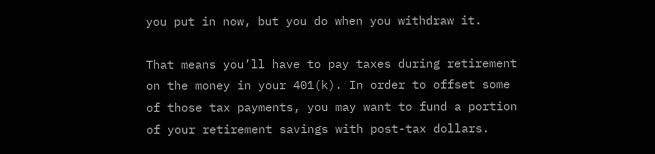you put in now, but you do when you withdraw it.

That means you’ll have to pay taxes during retirement on the money in your 401(k). In order to offset some of those tax payments, you may want to fund a portion of your retirement savings with post-tax dollars.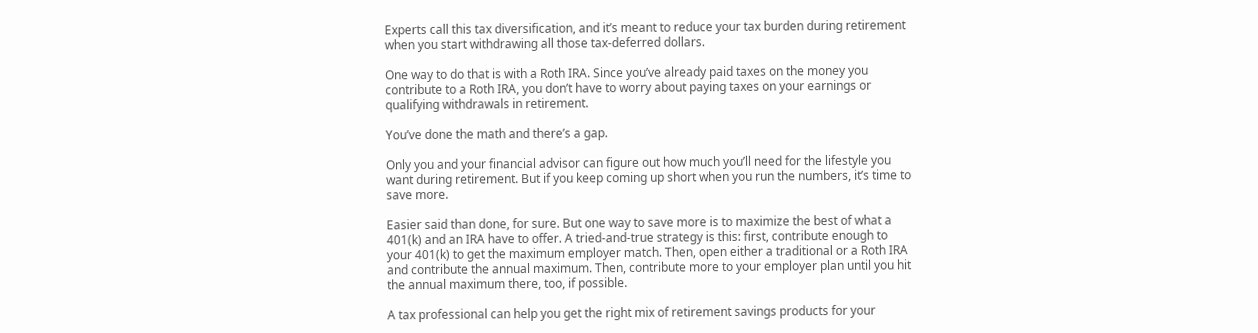Experts call this tax diversification, and it’s meant to reduce your tax burden during retirement when you start withdrawing all those tax-deferred dollars.

One way to do that is with a Roth IRA. Since you’ve already paid taxes on the money you contribute to a Roth IRA, you don’t have to worry about paying taxes on your earnings or qualifying withdrawals in retirement.

You’ve done the math and there’s a gap.

Only you and your financial advisor can figure out how much you’ll need for the lifestyle you want during retirement. But if you keep coming up short when you run the numbers, it’s time to save more.

Easier said than done, for sure. But one way to save more is to maximize the best of what a 401(k) and an IRA have to offer. A tried-and-true strategy is this: first, contribute enough to your 401(k) to get the maximum employer match. Then, open either a traditional or a Roth IRA and contribute the annual maximum. Then, contribute more to your employer plan until you hit the annual maximum there, too, if possible.

A tax professional can help you get the right mix of retirement savings products for your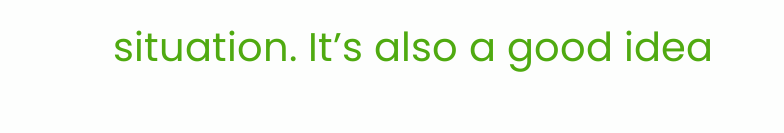situation. It’s also a good idea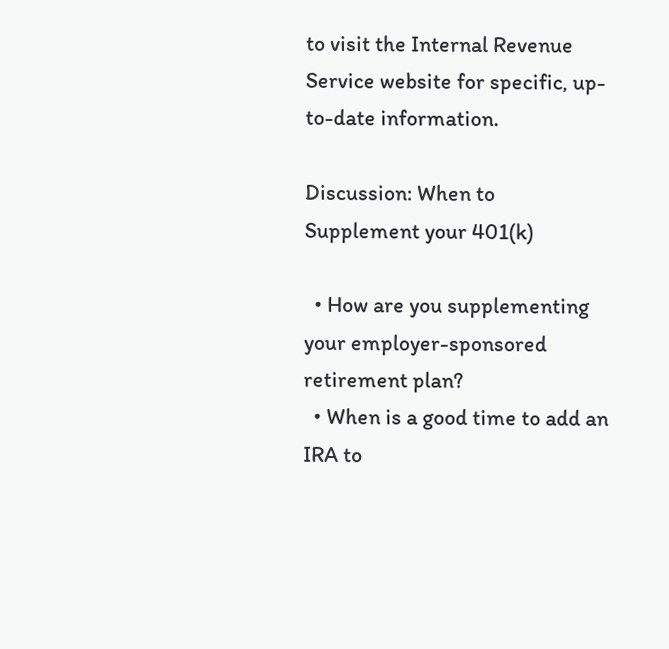to visit the Internal Revenue Service website for specific, up-to-date information.

Discussion: When to Supplement your 401(k)

  • How are you supplementing your employer-sponsored retirement plan?
  • When is a good time to add an IRA to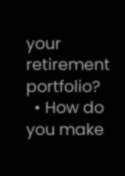your retirement portfolio?
  • How do you make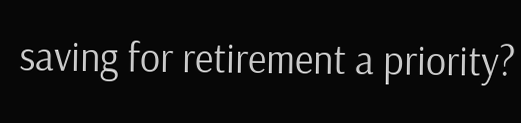saving for retirement a priority?